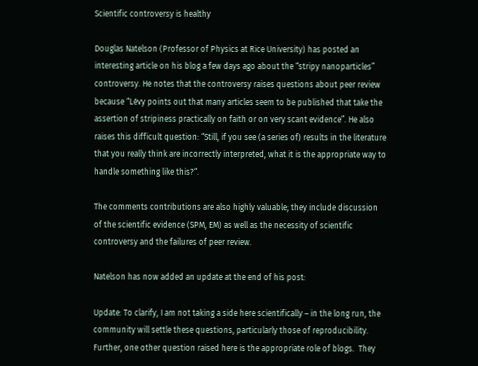Scientific controversy is healthy

Douglas Natelson (Professor of Physics at Rice University) has posted an interesting article on his blog a few days ago about the “stripy nanoparticles” controversy. He notes that the controversy raises questions about peer review because “Lévy points out that many articles seem to be published that take the assertion of stripiness practically on faith or on very scant evidence”. He also raises this difficult question: “Still, if you see (a series of) results in the literature that you really think are incorrectly interpreted, what it is the appropriate way to handle something like this?“.

The comments contributions are also highly valuable; they include discussion of the scientific evidence (SPM, EM) as well as the necessity of scientific controversy and the failures of peer review.

Natelson has now added an update at the end of his post:

Update: To clarify, I am not taking a side here scientifically – in the long run, the community will settle these questions, particularly those of reproducibility.  Further, one other question raised here is the appropriate role of blogs.  They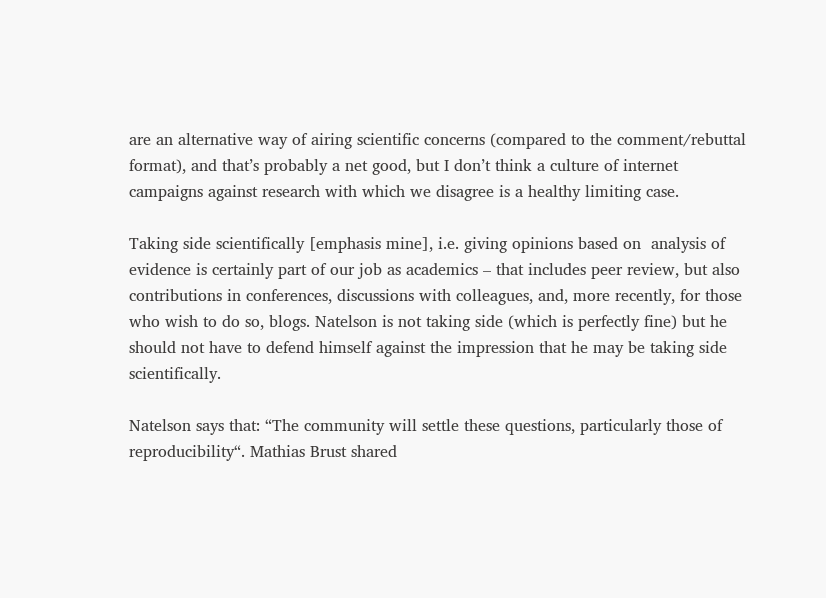are an alternative way of airing scientific concerns (compared to the comment/rebuttal format), and that’s probably a net good, but I don’t think a culture of internet campaigns against research with which we disagree is a healthy limiting case.

Taking side scientifically [emphasis mine], i.e. giving opinions based on  analysis of evidence is certainly part of our job as academics – that includes peer review, but also contributions in conferences, discussions with colleagues, and, more recently, for those who wish to do so, blogs. Natelson is not taking side (which is perfectly fine) but he should not have to defend himself against the impression that he may be taking side scientifically.

Natelson says that: “The community will settle these questions, particularly those of reproducibility“. Mathias Brust shared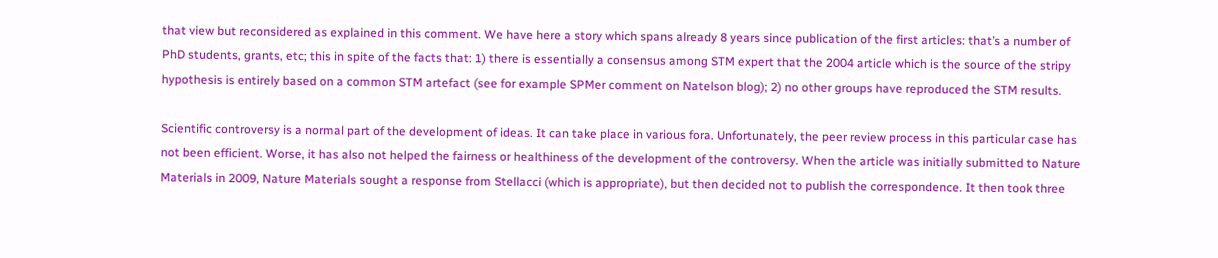that view but reconsidered as explained in this comment. We have here a story which spans already 8 years since publication of the first articles: that’s a number of PhD students, grants, etc; this in spite of the facts that: 1) there is essentially a consensus among STM expert that the 2004 article which is the source of the stripy hypothesis is entirely based on a common STM artefact (see for example SPMer comment on Natelson blog); 2) no other groups have reproduced the STM results.

Scientific controversy is a normal part of the development of ideas. It can take place in various fora. Unfortunately, the peer review process in this particular case has not been efficient. Worse, it has also not helped the fairness or healthiness of the development of the controversy. When the article was initially submitted to Nature Materials in 2009, Nature Materials sought a response from Stellacci (which is appropriate), but then decided not to publish the correspondence. It then took three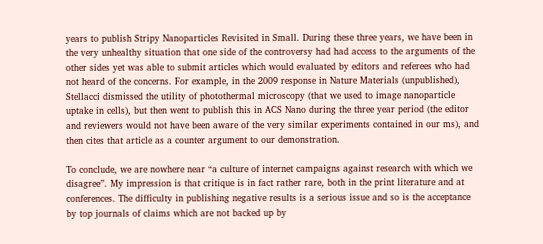years to publish Stripy Nanoparticles Revisited in Small. During these three years, we have been in the very unhealthy situation that one side of the controversy had had access to the arguments of the other sides yet was able to submit articles which would evaluated by editors and referees who had not heard of the concerns. For example, in the 2009 response in Nature Materials (unpublished), Stellacci dismissed the utility of photothermal microscopy (that we used to image nanoparticle uptake in cells), but then went to publish this in ACS Nano during the three year period (the editor and reviewers would not have been aware of the very similar experiments contained in our ms), and then cites that article as a counter argument to our demonstration.

To conclude, we are nowhere near “a culture of internet campaigns against research with which we disagree”. My impression is that critique is in fact rather rare, both in the print literature and at conferences. The difficulty in publishing negative results is a serious issue and so is the acceptance by top journals of claims which are not backed up by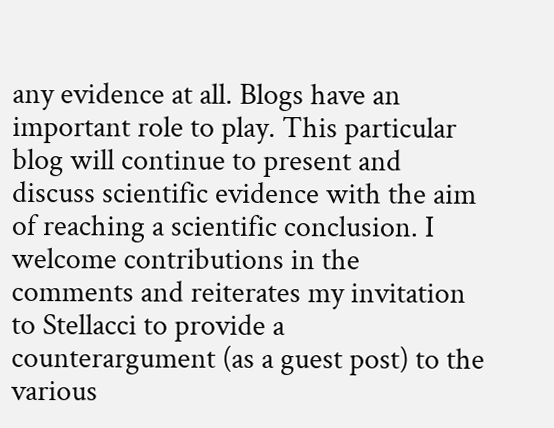any evidence at all. Blogs have an important role to play. This particular blog will continue to present and discuss scientific evidence with the aim of reaching a scientific conclusion. I welcome contributions in the comments and reiterates my invitation to Stellacci to provide a counterargument (as a guest post) to the various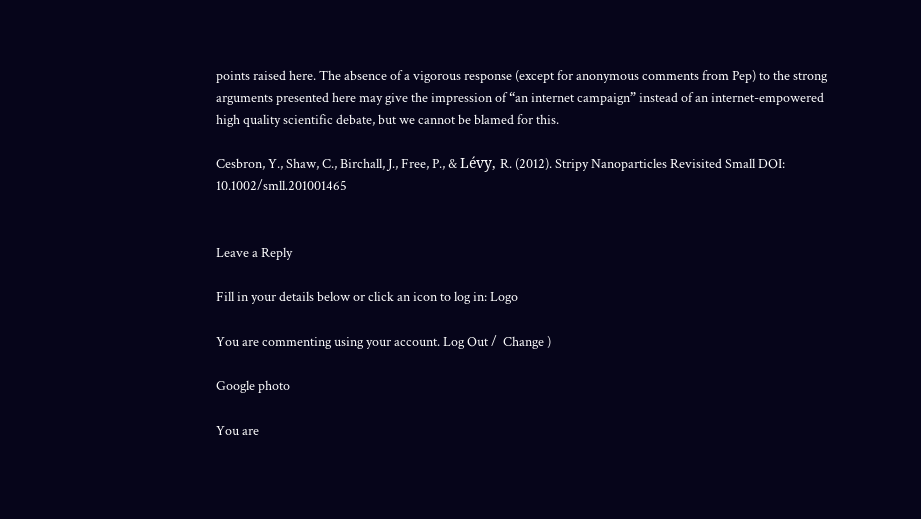points raised here. The absence of a vigorous response (except for anonymous comments from Pep) to the strong arguments presented here may give the impression of “an internet campaign” instead of an internet-empowered high quality scientific debate, but we cannot be blamed for this.

Cesbron, Y., Shaw, C., Birchall, J., Free, P., & Lévy, R. (2012). Stripy Nanoparticles Revisited Small DOI: 10.1002/smll.201001465


Leave a Reply

Fill in your details below or click an icon to log in: Logo

You are commenting using your account. Log Out /  Change )

Google photo

You are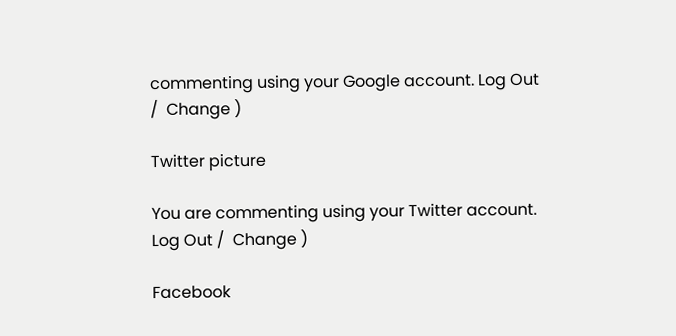commenting using your Google account. Log Out /  Change )

Twitter picture

You are commenting using your Twitter account. Log Out /  Change )

Facebook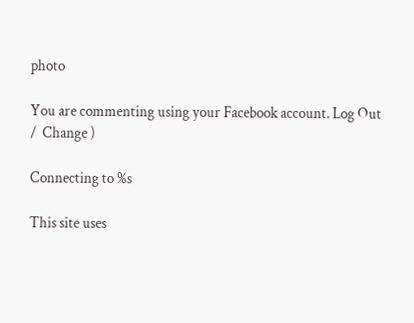photo

You are commenting using your Facebook account. Log Out /  Change )

Connecting to %s

This site uses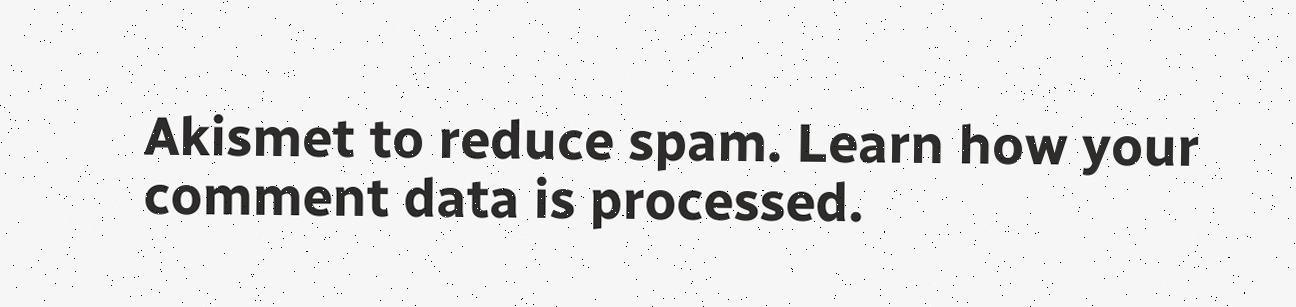Akismet to reduce spam. Learn how your comment data is processed.